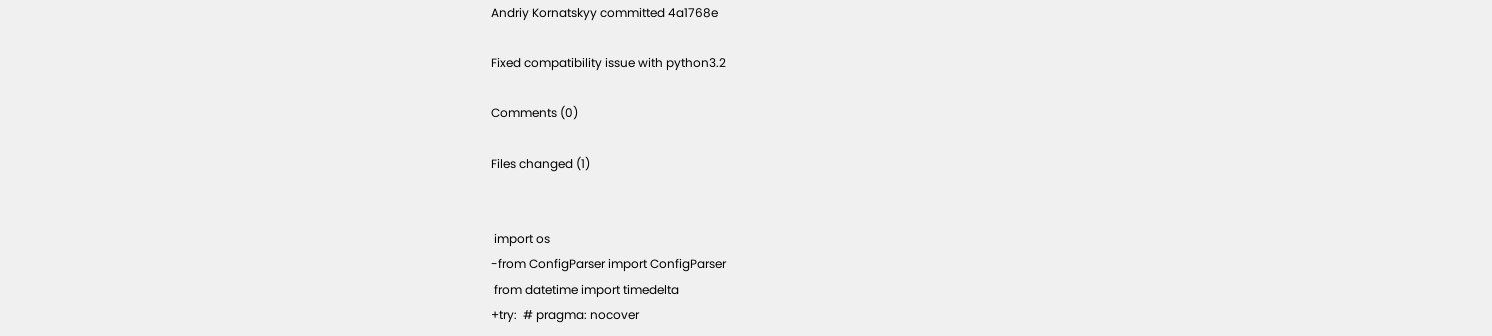Andriy Kornatskyy committed 4a1768e

Fixed compatibility issue with python3.2

Comments (0)

Files changed (1)


 import os
-from ConfigParser import ConfigParser
 from datetime import timedelta
+try:  # pragma: nocover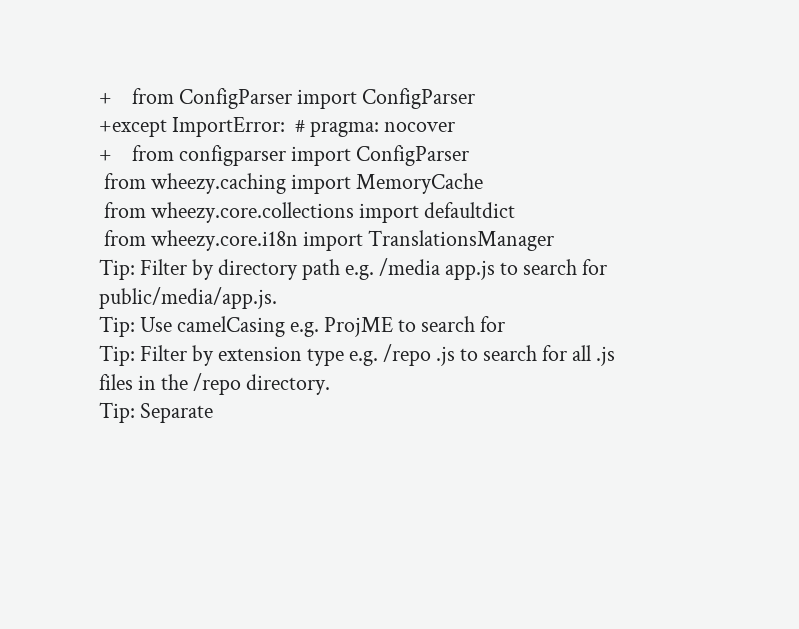+    from ConfigParser import ConfigParser
+except ImportError:  # pragma: nocover
+    from configparser import ConfigParser
 from wheezy.caching import MemoryCache
 from wheezy.core.collections import defaultdict
 from wheezy.core.i18n import TranslationsManager
Tip: Filter by directory path e.g. /media app.js to search for public/media/app.js.
Tip: Use camelCasing e.g. ProjME to search for
Tip: Filter by extension type e.g. /repo .js to search for all .js files in the /repo directory.
Tip: Separate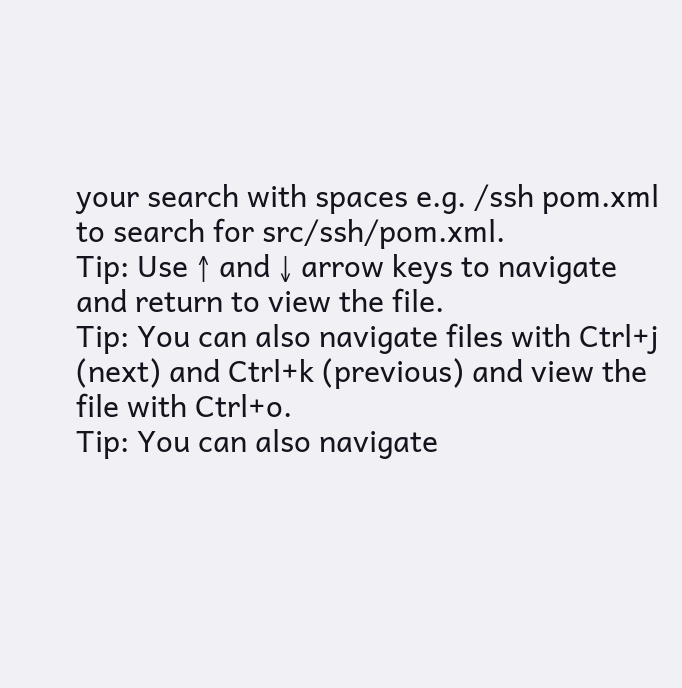your search with spaces e.g. /ssh pom.xml to search for src/ssh/pom.xml.
Tip: Use ↑ and ↓ arrow keys to navigate and return to view the file.
Tip: You can also navigate files with Ctrl+j (next) and Ctrl+k (previous) and view the file with Ctrl+o.
Tip: You can also navigate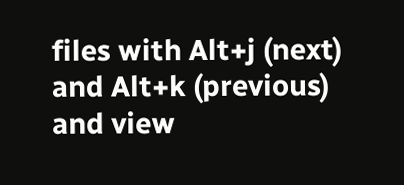files with Alt+j (next) and Alt+k (previous) and view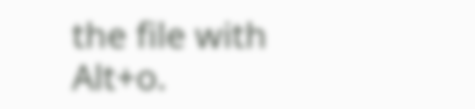the file with Alt+o.